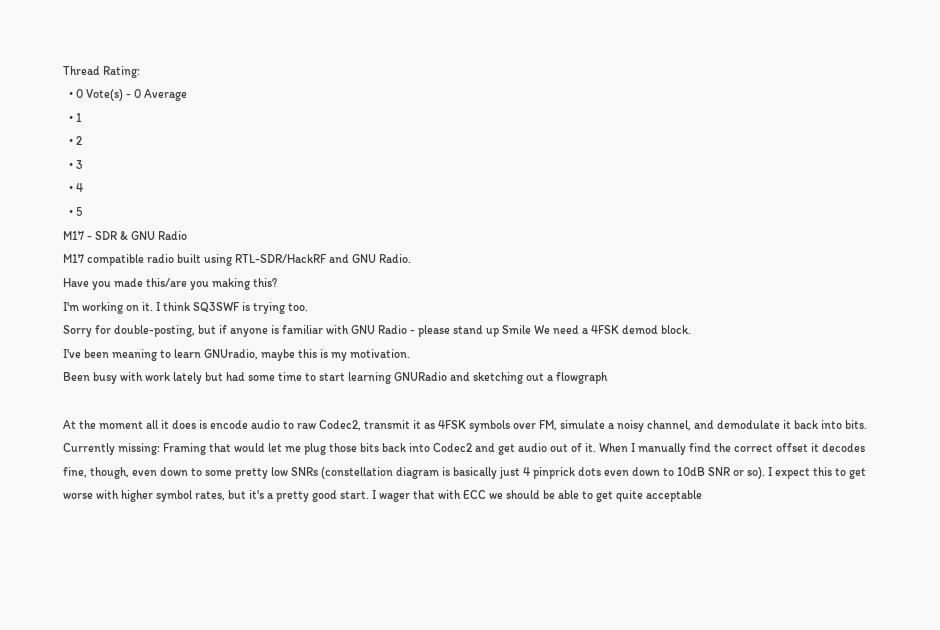Thread Rating:
  • 0 Vote(s) - 0 Average
  • 1
  • 2
  • 3
  • 4
  • 5
M17 - SDR & GNU Radio
M17 compatible radio built using RTL-SDR/HackRF and GNU Radio.
Have you made this/are you making this?
I'm working on it. I think SQ3SWF is trying too.
Sorry for double-posting, but if anyone is familiar with GNU Radio - please stand up Smile We need a 4FSK demod block.
I've been meaning to learn GNUradio, maybe this is my motivation.
Been busy with work lately but had some time to start learning GNURadio and sketching out a flowgraph

At the moment all it does is encode audio to raw Codec2, transmit it as 4FSK symbols over FM, simulate a noisy channel, and demodulate it back into bits. Currently missing: Framing that would let me plug those bits back into Codec2 and get audio out of it. When I manually find the correct offset it decodes fine, though, even down to some pretty low SNRs (constellation diagram is basically just 4 pinprick dots even down to 10dB SNR or so). I expect this to get worse with higher symbol rates, but it's a pretty good start. I wager that with ECC we should be able to get quite acceptable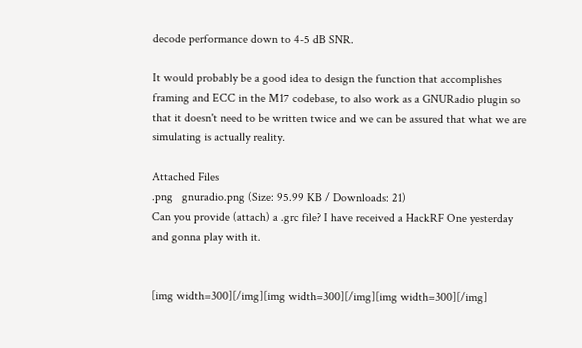decode performance down to 4-5 dB SNR.

It would probably be a good idea to design the function that accomplishes framing and ECC in the M17 codebase, to also work as a GNURadio plugin so that it doesn't need to be written twice and we can be assured that what we are simulating is actually reality.

Attached Files
.png   gnuradio.png (Size: 95.99 KB / Downloads: 21)
Can you provide (attach) a .grc file? I have received a HackRF One yesterday and gonna play with it.


[img width=300][/img][img width=300][/img][img width=300][/img]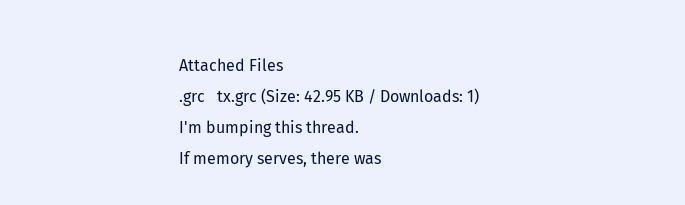Attached Files
.grc   tx.grc (Size: 42.95 KB / Downloads: 1)
I'm bumping this thread.
If memory serves, there was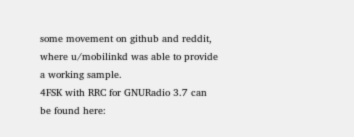some movement on github and reddit, where u/mobilinkd was able to provide a working sample.
4FSK with RRC for GNURadio 3.7 can be found here: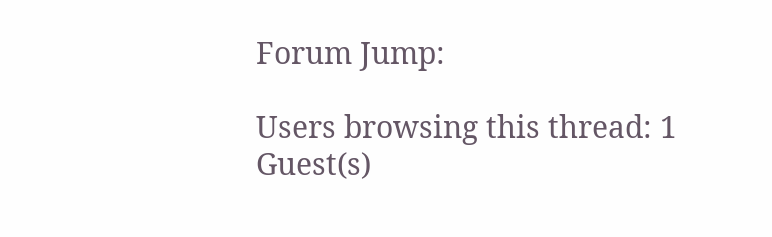Forum Jump:

Users browsing this thread: 1 Guest(s)